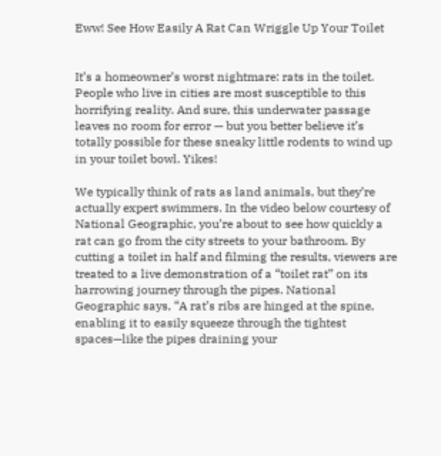Eww! See How Easily A Rat Can Wriggle Up Your Toilet


It’s a homeowner’s worst nightmare: rats in the toilet. People who live in cities are most susceptible to this horrifying reality. And sure, this underwater passage leaves no room for error — but you better believe it’s totally possible for these sneaky little rodents to wind up in your toilet bowl. Yikes!

We typically think of rats as land animals, but they’re actually expert swimmers. In the video below courtesy of National Geographic, you’re about to see how quickly a rat can go from the city streets to your bathroom. By cutting a toilet in half and filming the results, viewers are treated to a live demonstration of a “toilet rat” on its harrowing journey through the pipes. National Geographic says, “A rat’s ribs are hinged at the spine, enabling it to easily squeeze through the tightest spaces—like the pipes draining your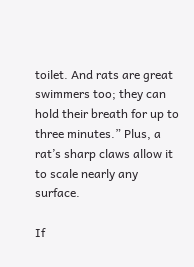toilet. And rats are great swimmers too; they can hold their breath for up to three minutes.” Plus, a rat’s sharp claws allow it to scale nearly any surface.

If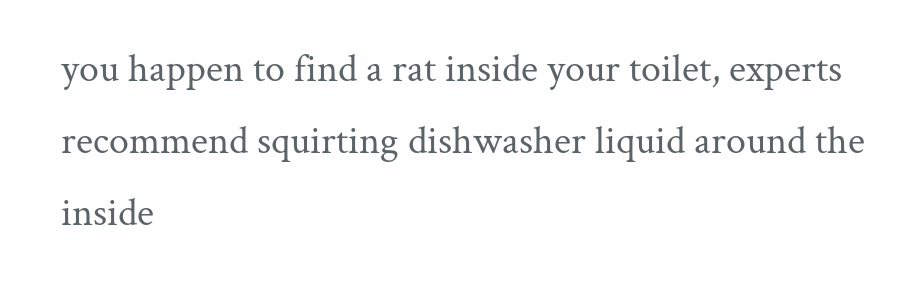you happen to find a rat inside your toilet, experts recommend squirting dishwasher liquid around the inside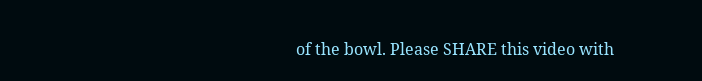of the bowl. Please SHARE this video with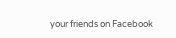your friends on Facebook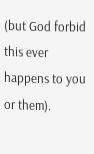(but God forbid this ever happens to you or them).